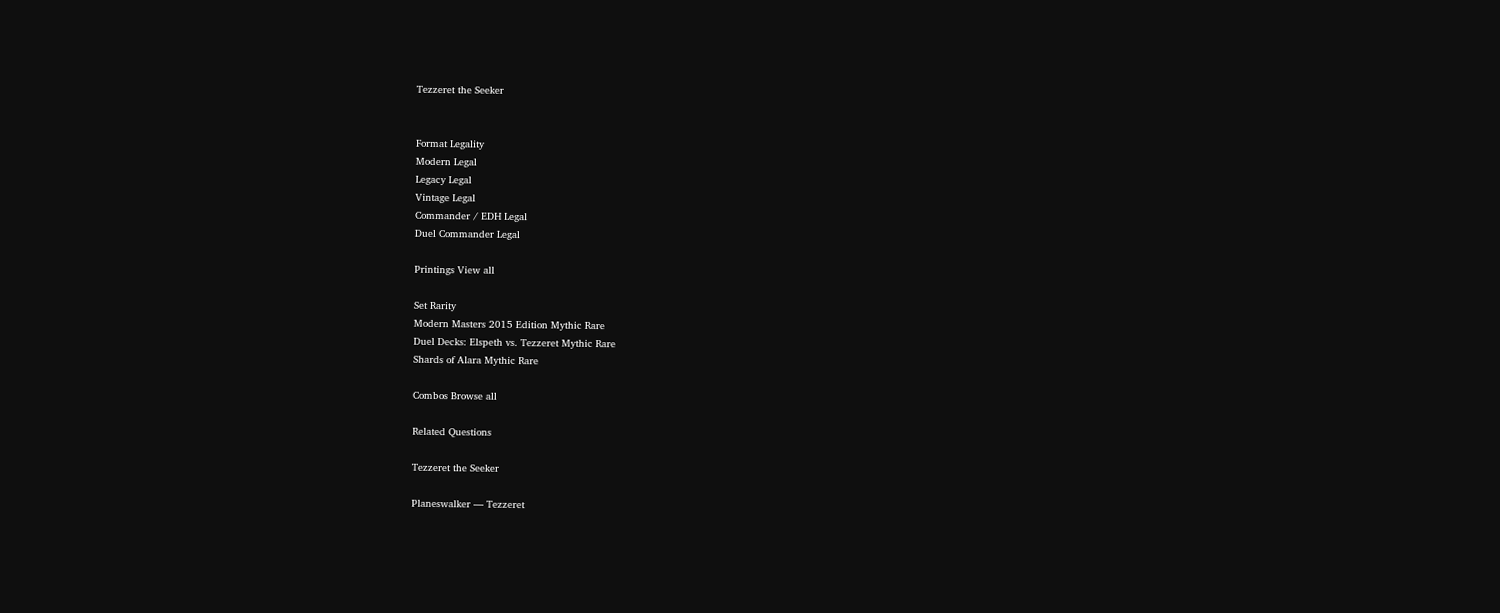Tezzeret the Seeker


Format Legality
Modern Legal
Legacy Legal
Vintage Legal
Commander / EDH Legal
Duel Commander Legal

Printings View all

Set Rarity
Modern Masters 2015 Edition Mythic Rare
Duel Decks: Elspeth vs. Tezzeret Mythic Rare
Shards of Alara Mythic Rare

Combos Browse all

Related Questions

Tezzeret the Seeker

Planeswalker — Tezzeret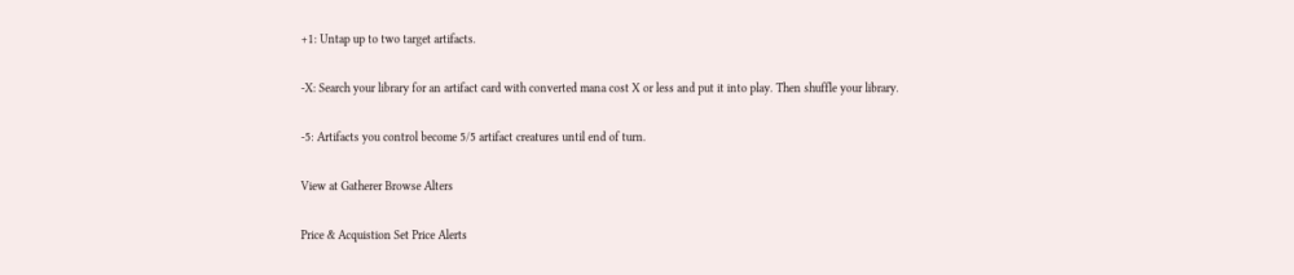+1: Untap up to two target artifacts.

-X: Search your library for an artifact card with converted mana cost X or less and put it into play. Then shuffle your library.

-5: Artifacts you control become 5/5 artifact creatures until end of turn.

View at Gatherer Browse Alters

Price & Acquistion Set Price Alerts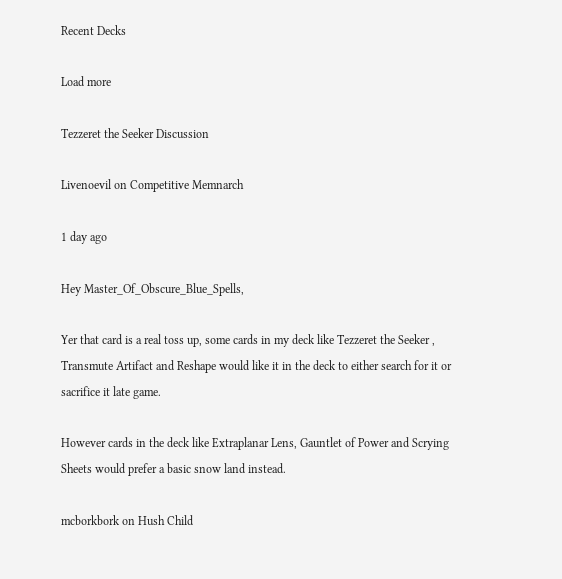Recent Decks

Load more

Tezzeret the Seeker Discussion

Livenoevil on Competitive Memnarch

1 day ago

Hey Master_Of_Obscure_Blue_Spells,

Yer that card is a real toss up, some cards in my deck like Tezzeret the Seeker , Transmute Artifact and Reshape would like it in the deck to either search for it or sacrifice it late game.

However cards in the deck like Extraplanar Lens, Gauntlet of Power and Scrying Sheets would prefer a basic snow land instead.

mcborkbork on Hush Child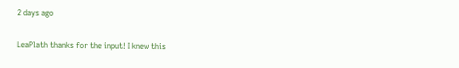2 days ago

LeaPlath thanks for the input! I knew this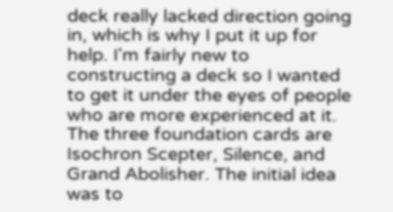deck really lacked direction going in, which is why I put it up for help. I'm fairly new to constructing a deck so I wanted to get it under the eyes of people who are more experienced at it. The three foundation cards are Isochron Scepter, Silence, and Grand Abolisher. The initial idea was to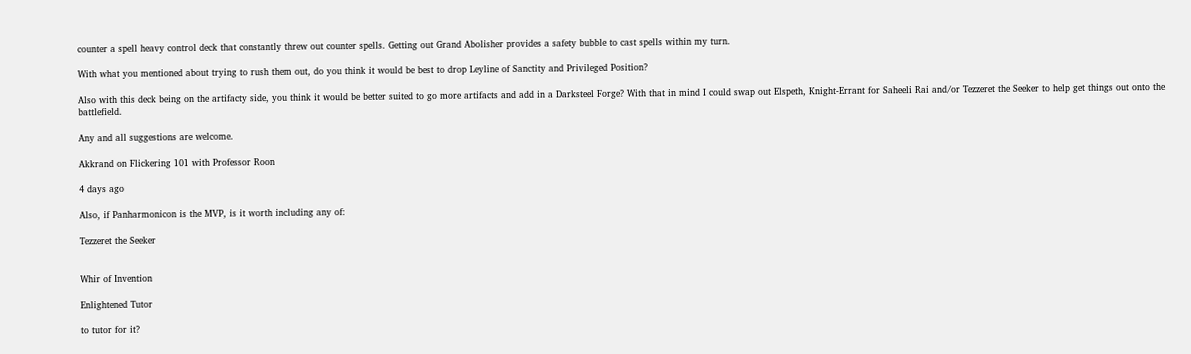counter a spell heavy control deck that constantly threw out counter spells. Getting out Grand Abolisher provides a safety bubble to cast spells within my turn.

With what you mentioned about trying to rush them out, do you think it would be best to drop Leyline of Sanctity and Privileged Position?

Also with this deck being on the artifacty side, you think it would be better suited to go more artifacts and add in a Darksteel Forge? With that in mind I could swap out Elspeth, Knight-Errant for Saheeli Rai and/or Tezzeret the Seeker to help get things out onto the battlefield.

Any and all suggestions are welcome.

Akkrand on Flickering 101 with Professor Roon

4 days ago

Also, if Panharmonicon is the MVP, is it worth including any of:

Tezzeret the Seeker


Whir of Invention

Enlightened Tutor

to tutor for it?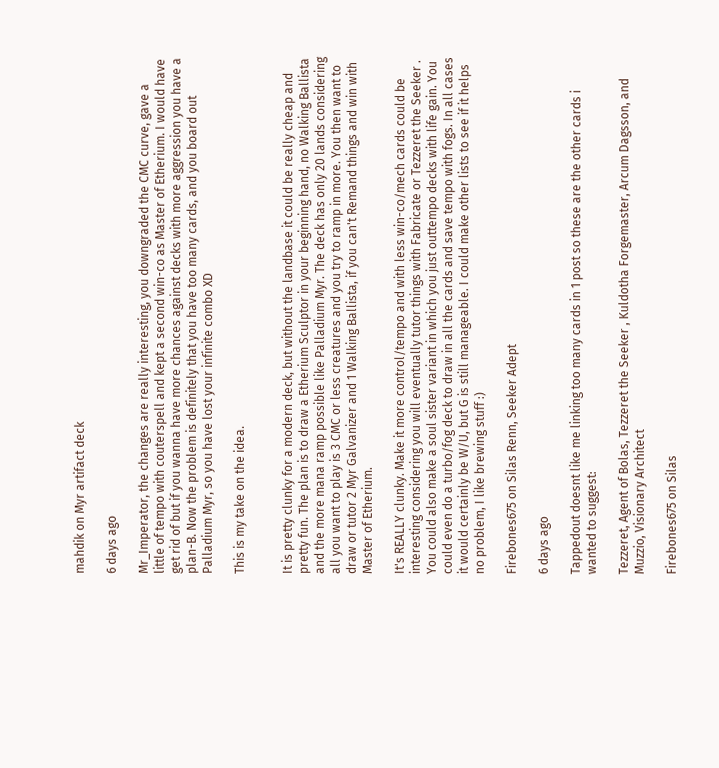mahdik on Myr artifact deck

6 days ago

Mr_Imperator, the changes are really interesting, you downgraded the CMC curve, gave a little of tempo with couterspell and kept a second win-co as Master of Etherium. I would have get rid of but if you wanna have more chances against decks with more aggression you have a plan-B. Now the problem is definitely that you have too many cards, and you board out Palladium Myr, so you have lost your infinite combo XD

This is my take on the idea.


It is pretty clunky for a modern deck, but without the landbase it could be really cheap and pretty fun. The plan is to draw a Etherium Sculptor in your beginning hand, no Walking Ballista and the more mana ramp possible like Palladium Myr. The deck has only 20 lands considering all you want to play is 3 CMC or less creatures and you try to ramp in more. You then want to draw or tutor 2 Myr Galvanizer and 1 Walking Ballista, if you can't Remand things and win with Master of Etherium.

It's REALLY clunky. Make it more control/tempo and with less win-co/mech cards could be interesting considering you will eventually tutor things with Fabricate or Tezzeret the Seeker . You could also make a soul sister variant in which you just outtempo decks with life gain. You could even do a turbo/fog deck to draw in all the cards and save tempo with fogs. In all cases it would certainly be W/U, but G is still manageable. I could make other lists to see if it helps no problem, I like brewing stuff :)

Firebones675 on Silas Renn, Seeker Adept

6 days ago

Tappedout doesnt like me linking too many cards in 1 post so these are the other cards i wanted to suggest:

Tezzeret, Agent of Bolas, Tezzeret the Seeker , Kuldotha Forgemaster, Arcum Dagsson, and Muzzio, Visionary Architect

Firebones675 on Silas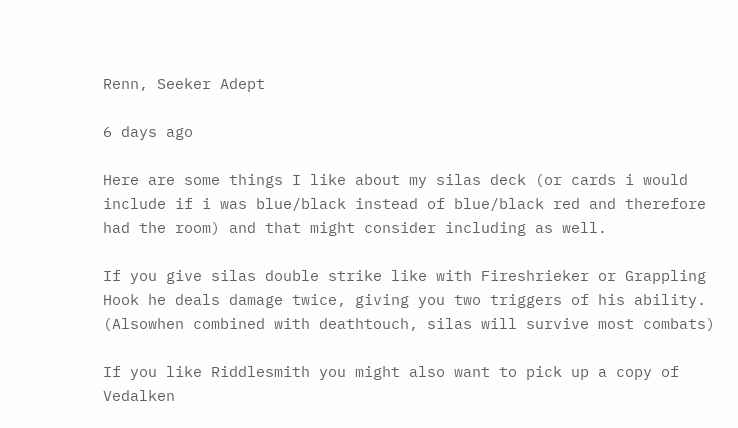Renn, Seeker Adept

6 days ago

Here are some things I like about my silas deck (or cards i would include if i was blue/black instead of blue/black red and therefore had the room) and that might consider including as well.

If you give silas double strike like with Fireshrieker or Grappling Hook he deals damage twice, giving you two triggers of his ability. (Alsowhen combined with deathtouch, silas will survive most combats)

If you like Riddlesmith you might also want to pick up a copy of Vedalken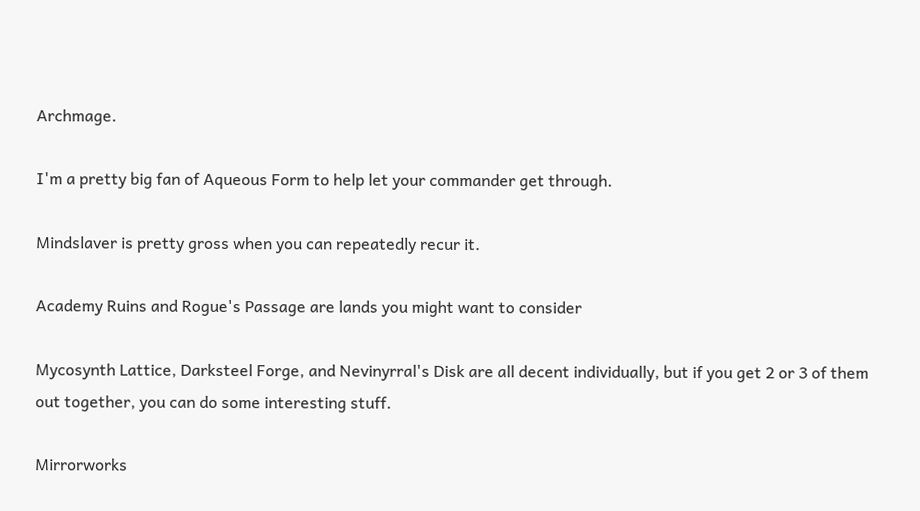Archmage.

I'm a pretty big fan of Aqueous Form to help let your commander get through.

Mindslaver is pretty gross when you can repeatedly recur it.

Academy Ruins and Rogue's Passage are lands you might want to consider

Mycosynth Lattice, Darksteel Forge, and Nevinyrral's Disk are all decent individually, but if you get 2 or 3 of them out together, you can do some interesting stuff.

Mirrorworks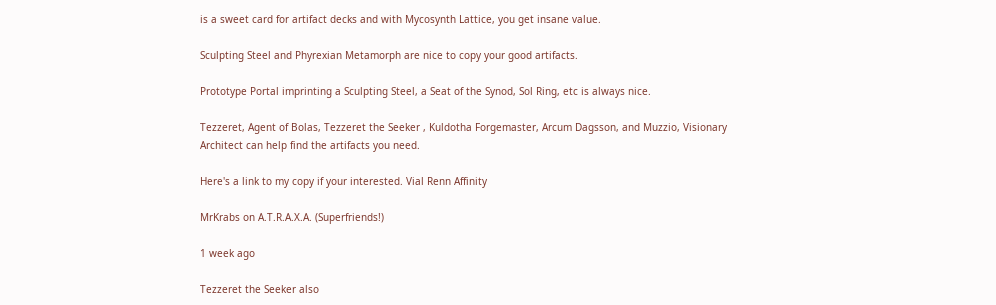is a sweet card for artifact decks and with Mycosynth Lattice, you get insane value.

Sculpting Steel and Phyrexian Metamorph are nice to copy your good artifacts.

Prototype Portal imprinting a Sculpting Steel, a Seat of the Synod, Sol Ring, etc is always nice.

Tezzeret, Agent of Bolas, Tezzeret the Seeker , Kuldotha Forgemaster, Arcum Dagsson, and Muzzio, Visionary Architect can help find the artifacts you need.

Here's a link to my copy if your interested. Vial Renn Affinity

MrKrabs on A.T.R.A.X.A. (Superfriends!)

1 week ago

Tezzeret the Seeker also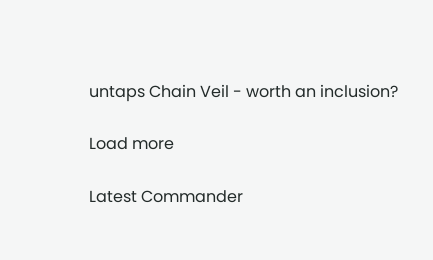untaps Chain Veil - worth an inclusion?

Load more

Latest Commander